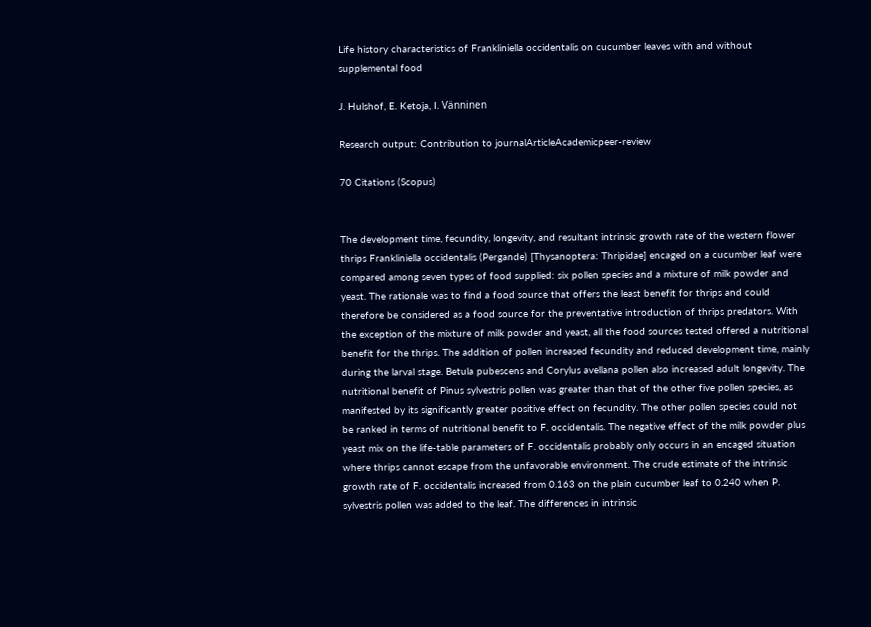Life history characteristics of Frankliniella occidentalis on cucumber leaves with and without supplemental food

J. Hulshof, E. Ketoja, I. Vänninen

Research output: Contribution to journalArticleAcademicpeer-review

70 Citations (Scopus)


The development time, fecundity, longevity, and resultant intrinsic growth rate of the western flower thrips Frankliniella occidentalis (Pergande) [Thysanoptera: Thripidae] encaged on a cucumber leaf were compared among seven types of food supplied: six pollen species and a mixture of milk powder and yeast. The rationale was to find a food source that offers the least benefit for thrips and could therefore be considered as a food source for the preventative introduction of thrips predators. With the exception of the mixture of milk powder and yeast, all the food sources tested offered a nutritional benefit for the thrips. The addition of pollen increased fecundity and reduced development time, mainly during the larval stage. Betula pubescens and Corylus avellana pollen also increased adult longevity. The nutritional benefit of Pinus sylvestris pollen was greater than that of the other five pollen species, as manifested by its significantly greater positive effect on fecundity. The other pollen species could not be ranked in terms of nutritional benefit to F. occidentalis. The negative effect of the milk powder plus yeast mix on the life-table parameters of F. occidentalis probably only occurs in an encaged situation where thrips cannot escape from the unfavorable environment. The crude estimate of the intrinsic growth rate of F. occidentalis increased from 0.163 on the plain cucumber leaf to 0.240 when P. sylvestris pollen was added to the leaf. The differences in intrinsic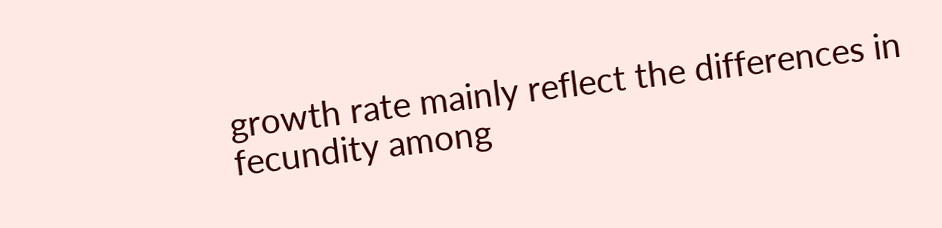growth rate mainly reflect the differences in fecundity among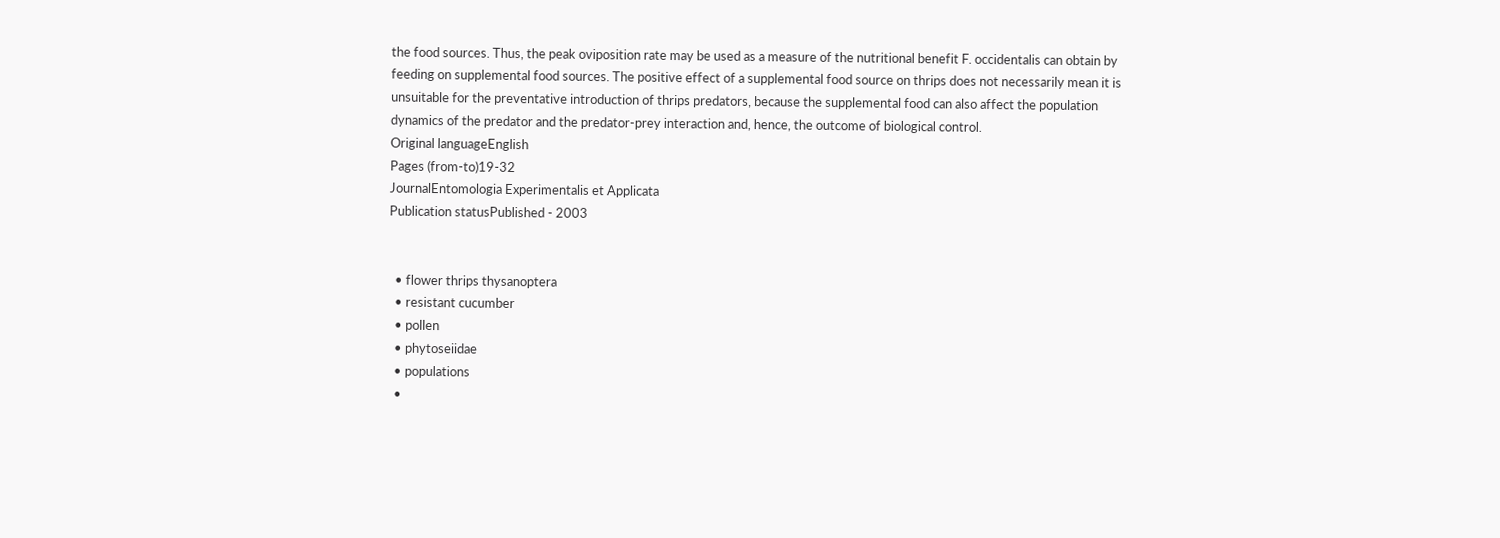the food sources. Thus, the peak oviposition rate may be used as a measure of the nutritional benefit F. occidentalis can obtain by feeding on supplemental food sources. The positive effect of a supplemental food source on thrips does not necessarily mean it is unsuitable for the preventative introduction of thrips predators, because the supplemental food can also affect the population dynamics of the predator and the predator-prey interaction and, hence, the outcome of biological control.
Original languageEnglish
Pages (from-to)19-32
JournalEntomologia Experimentalis et Applicata
Publication statusPublished - 2003


  • flower thrips thysanoptera
  • resistant cucumber
  • pollen
  • phytoseiidae
  • populations
  •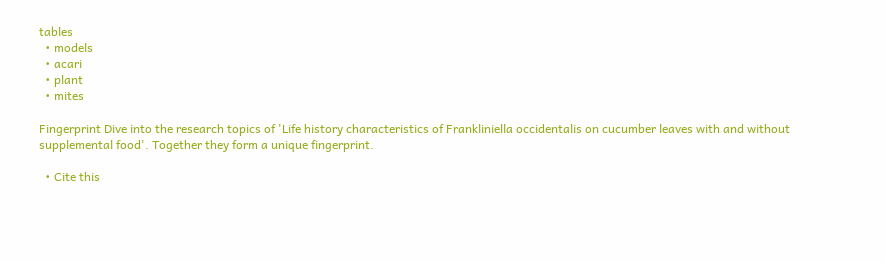tables
  • models
  • acari
  • plant
  • mites

Fingerprint Dive into the research topics of 'Life history characteristics of Frankliniella occidentalis on cucumber leaves with and without supplemental food'. Together they form a unique fingerprint.

  • Cite this